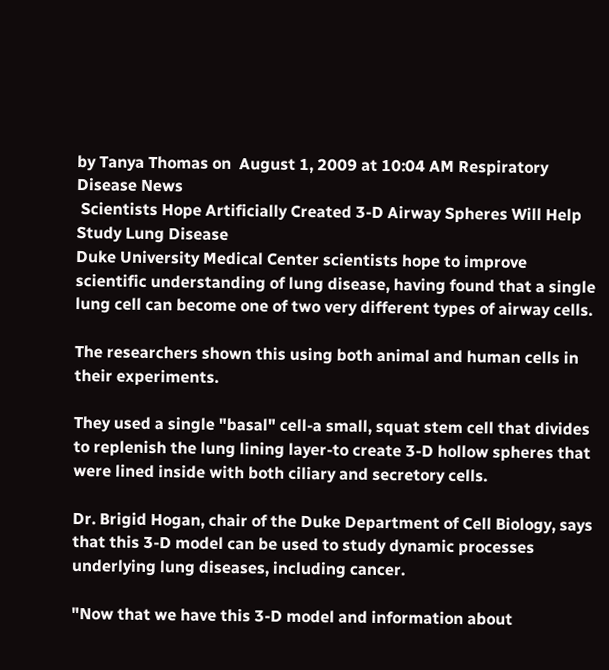by Tanya Thomas on  August 1, 2009 at 10:04 AM Respiratory Disease News
 Scientists Hope Artificially Created 3-D Airway Spheres Will Help Study Lung Disease
Duke University Medical Center scientists hope to improve scientific understanding of lung disease, having found that a single lung cell can become one of two very different types of airway cells.

The researchers shown this using both animal and human cells in their experiments.

They used a single "basal" cell-a small, squat stem cell that divides to replenish the lung lining layer-to create 3-D hollow spheres that were lined inside with both ciliary and secretory cells.

Dr. Brigid Hogan, chair of the Duke Department of Cell Biology, says that this 3-D model can be used to study dynamic processes underlying lung diseases, including cancer.

"Now that we have this 3-D model and information about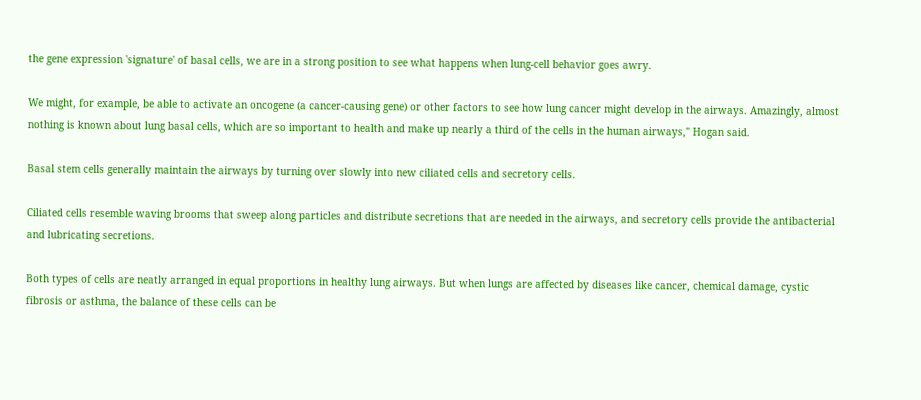the gene expression 'signature' of basal cells, we are in a strong position to see what happens when lung-cell behavior goes awry.

We might, for example, be able to activate an oncogene (a cancer-causing gene) or other factors to see how lung cancer might develop in the airways. Amazingly, almost nothing is known about lung basal cells, which are so important to health and make up nearly a third of the cells in the human airways," Hogan said.

Basal stem cells generally maintain the airways by turning over slowly into new ciliated cells and secretory cells.

Ciliated cells resemble waving brooms that sweep along particles and distribute secretions that are needed in the airways, and secretory cells provide the antibacterial and lubricating secretions.

Both types of cells are neatly arranged in equal proportions in healthy lung airways. But when lungs are affected by diseases like cancer, chemical damage, cystic fibrosis or asthma, the balance of these cells can be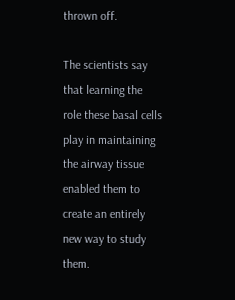thrown off.

The scientists say that learning the role these basal cells play in maintaining the airway tissue enabled them to create an entirely new way to study them.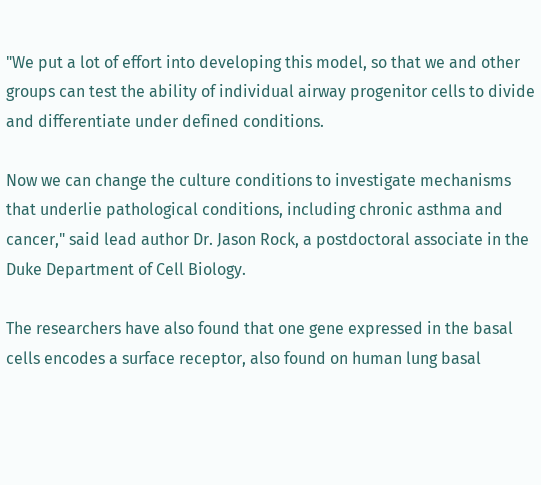"We put a lot of effort into developing this model, so that we and other groups can test the ability of individual airway progenitor cells to divide and differentiate under defined conditions.

Now we can change the culture conditions to investigate mechanisms that underlie pathological conditions, including chronic asthma and cancer," said lead author Dr. Jason Rock, a postdoctoral associate in the Duke Department of Cell Biology.

The researchers have also found that one gene expressed in the basal cells encodes a surface receptor, also found on human lung basal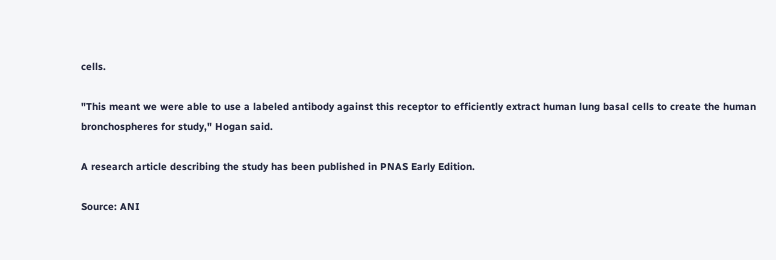cells.

"This meant we were able to use a labeled antibody against this receptor to efficiently extract human lung basal cells to create the human bronchospheres for study," Hogan said.

A research article describing the study has been published in PNAS Early Edition.

Source: ANI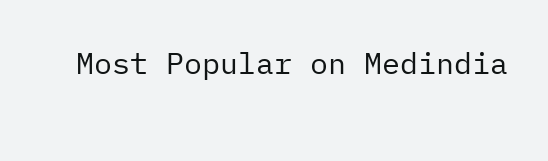Most Popular on Medindia